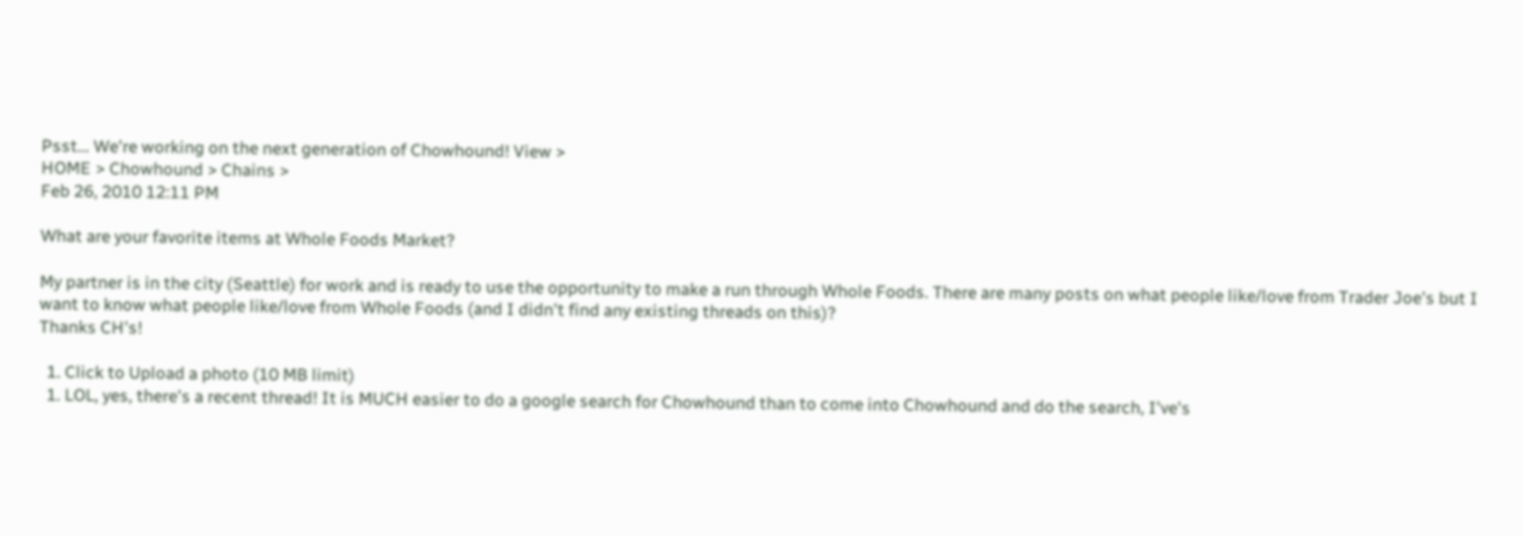Psst... We're working on the next generation of Chowhound! View >
HOME > Chowhound > Chains >
Feb 26, 2010 12:11 PM

What are your favorite items at Whole Foods Market?

My partner is in the city (Seattle) for work and is ready to use the opportunity to make a run through Whole Foods. There are many posts on what people like/love from Trader Joe's but I want to know what people like/love from Whole Foods (and I didn't find any existing threads on this)?
Thanks CH's!

  1. Click to Upload a photo (10 MB limit)
  1. LOL, yes, there's a recent thread! It is MUCH easier to do a google search for Chowhound than to come into Chowhound and do the search, I've's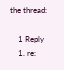the thread:

    1 Reply
    1. re: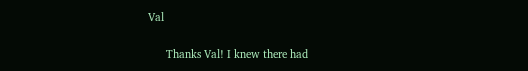Val

      Thanks Val! I knew there had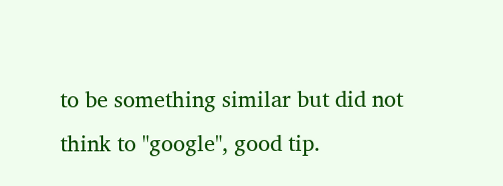to be something similar but did not think to "google", good tip.